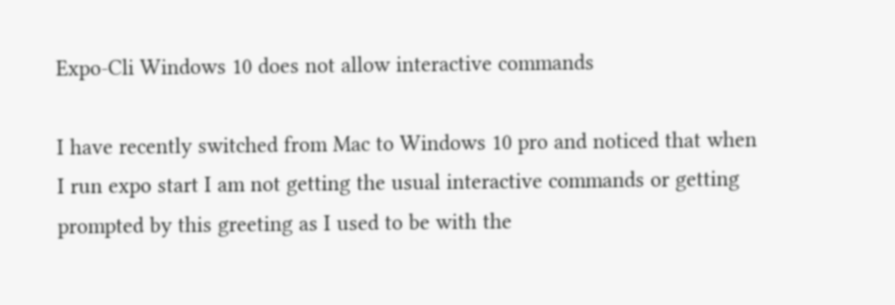Expo-Cli Windows 10 does not allow interactive commands

I have recently switched from Mac to Windows 10 pro and noticed that when I run expo start I am not getting the usual interactive commands or getting prompted by this greeting as I used to be with the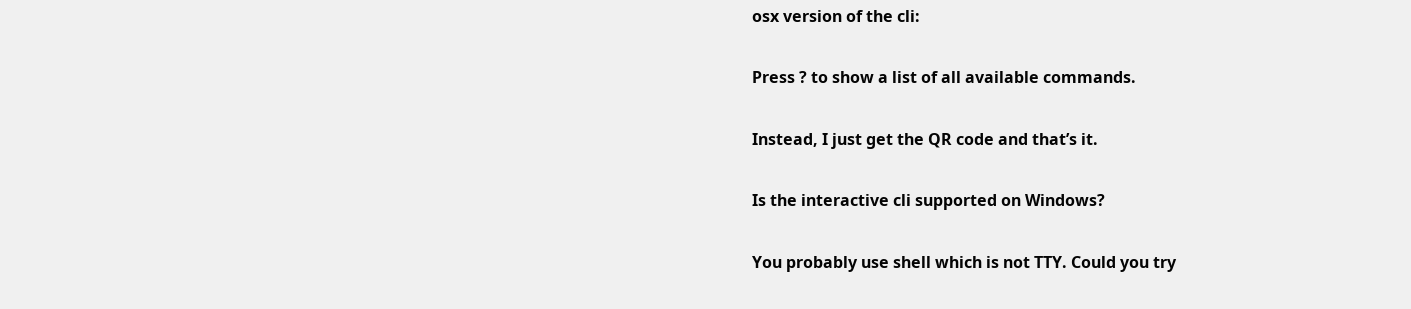osx version of the cli:

Press ? to show a list of all available commands.

Instead, I just get the QR code and that’s it.

Is the interactive cli supported on Windows?

You probably use shell which is not TTY. Could you try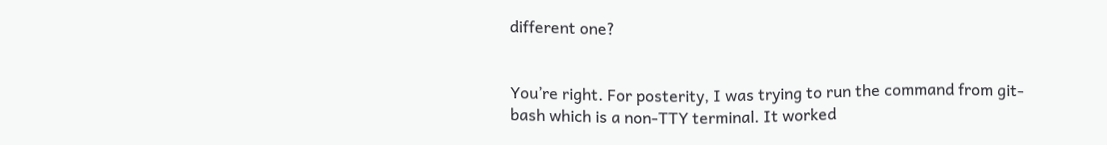different one?


You’re right. For posterity, I was trying to run the command from git-bash which is a non-TTY terminal. It worked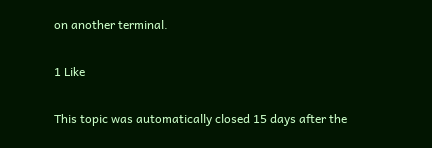on another terminal.

1 Like

This topic was automatically closed 15 days after the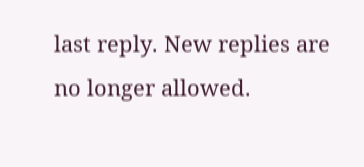last reply. New replies are no longer allowed.